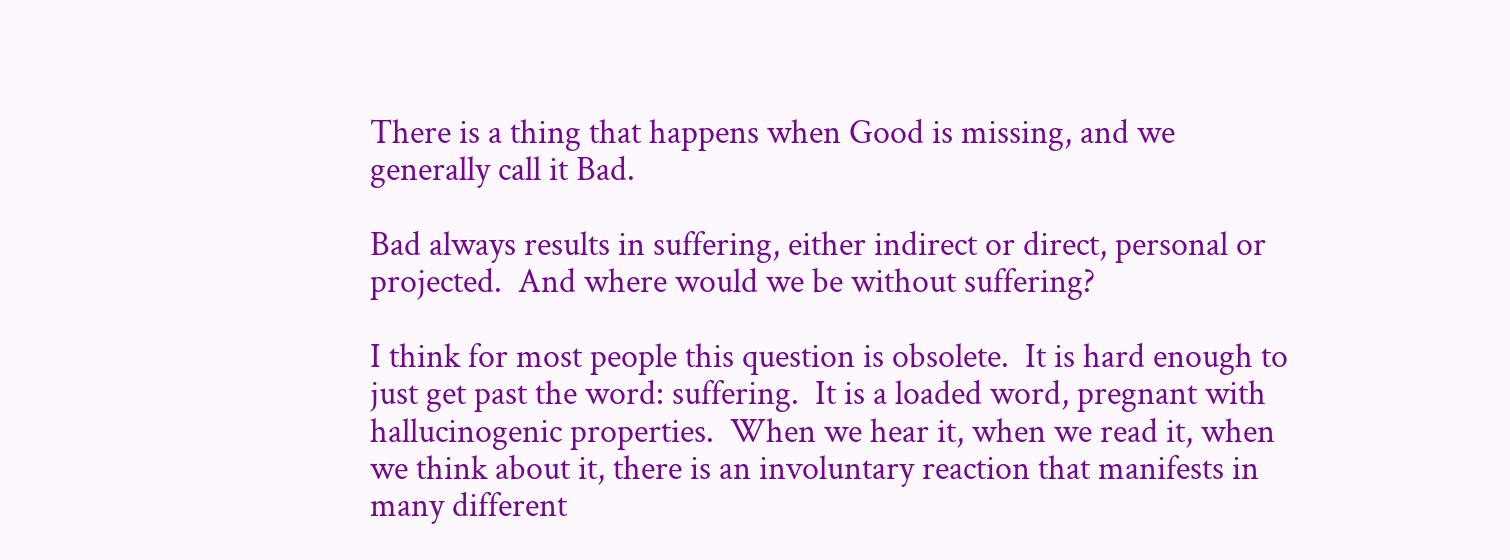There is a thing that happens when Good is missing, and we generally call it Bad.

Bad always results in suffering, either indirect or direct, personal or projected.  And where would we be without suffering?

I think for most people this question is obsolete.  It is hard enough to just get past the word: suffering.  It is a loaded word, pregnant with hallucinogenic properties.  When we hear it, when we read it, when we think about it, there is an involuntary reaction that manifests in many different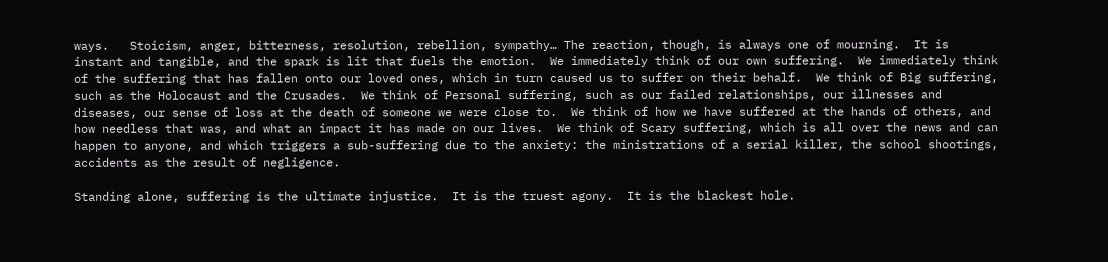ways.   Stoicism, anger, bitterness, resolution, rebellion, sympathy… The reaction, though, is always one of mourning.  It is instant and tangible, and the spark is lit that fuels the emotion.  We immediately think of our own suffering.  We immediately think of the suffering that has fallen onto our loved ones, which in turn caused us to suffer on their behalf.  We think of Big suffering, such as the Holocaust and the Crusades.  We think of Personal suffering, such as our failed relationships, our illnesses and diseases, our sense of loss at the death of someone we were close to.  We think of how we have suffered at the hands of others, and how needless that was, and what an impact it has made on our lives.  We think of Scary suffering, which is all over the news and can happen to anyone, and which triggers a sub-suffering due to the anxiety: the ministrations of a serial killer, the school shootings, accidents as the result of negligence.

Standing alone, suffering is the ultimate injustice.  It is the truest agony.  It is the blackest hole.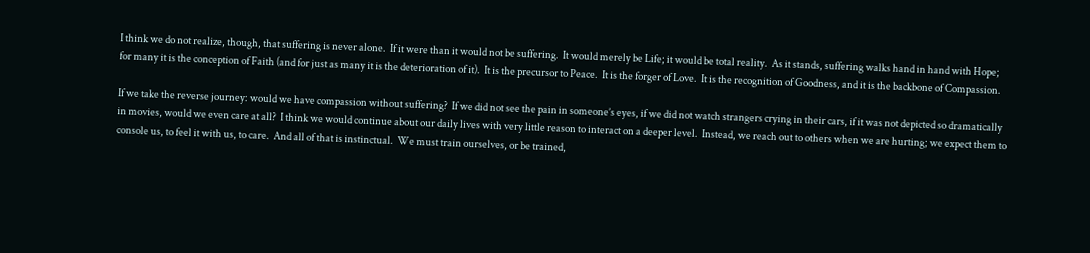I think we do not realize, though, that suffering is never alone.  If it were than it would not be suffering.  It would merely be Life; it would be total reality.  As it stands, suffering walks hand in hand with Hope; for many it is the conception of Faith (and for just as many it is the deterioration of it).  It is the precursor to Peace.  It is the forger of Love.  It is the recognition of Goodness, and it is the backbone of Compassion.

If we take the reverse journey: would we have compassion without suffering?  If we did not see the pain in someone’s eyes, if we did not watch strangers crying in their cars, if it was not depicted so dramatically in movies, would we even care at all?  I think we would continue about our daily lives with very little reason to interact on a deeper level.  Instead, we reach out to others when we are hurting; we expect them to console us, to feel it with us, to care.  And all of that is instinctual.  We must train ourselves, or be trained,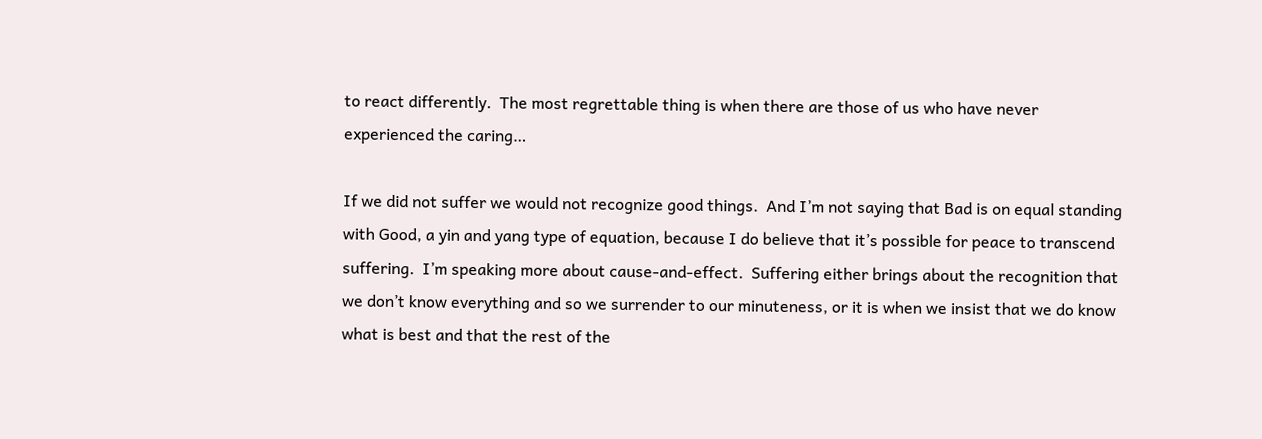to react differently.  The most regrettable thing is when there are those of us who have never experienced the caring…

If we did not suffer we would not recognize good things.  And I’m not saying that Bad is on equal standing with Good, a yin and yang type of equation, because I do believe that it’s possible for peace to transcend suffering.  I’m speaking more about cause-and-effect.  Suffering either brings about the recognition that we don’t know everything and so we surrender to our minuteness, or it is when we insist that we do know what is best and that the rest of the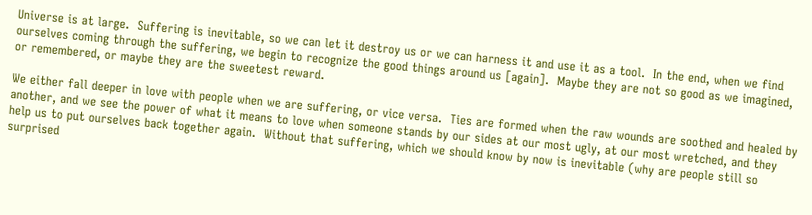Universe is at large.  Suffering is inevitable, so we can let it destroy us or we can harness it and use it as a tool.  In the end, when we find ourselves coming through the suffering, we begin to recognize the good things around us [again].  Maybe they are not so good as we imagined, or remembered, or maybe they are the sweetest reward.

We either fall deeper in love with people when we are suffering, or vice versa.  Ties are formed when the raw wounds are soothed and healed by another, and we see the power of what it means to love when someone stands by our sides at our most ugly, at our most wretched, and they help us to put ourselves back together again.  Without that suffering, which we should know by now is inevitable (why are people still so surprised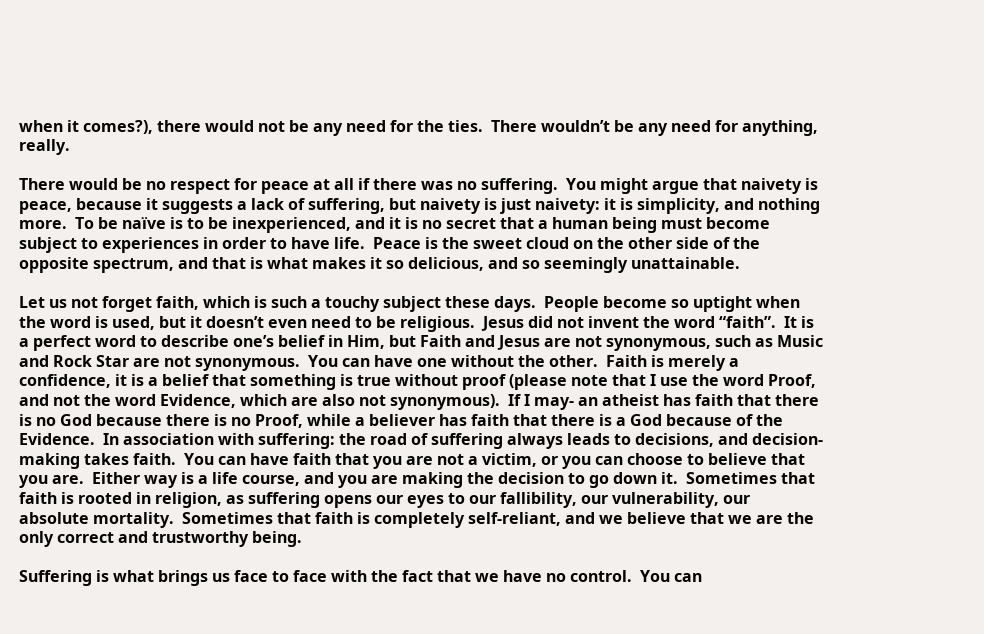when it comes?), there would not be any need for the ties.  There wouldn’t be any need for anything, really.

There would be no respect for peace at all if there was no suffering.  You might argue that naivety is peace, because it suggests a lack of suffering, but naivety is just naivety: it is simplicity, and nothing more.  To be naïve is to be inexperienced, and it is no secret that a human being must become subject to experiences in order to have life.  Peace is the sweet cloud on the other side of the opposite spectrum, and that is what makes it so delicious, and so seemingly unattainable.

Let us not forget faith, which is such a touchy subject these days.  People become so uptight when the word is used, but it doesn’t even need to be religious.  Jesus did not invent the word “faith”.  It is a perfect word to describe one’s belief in Him, but Faith and Jesus are not synonymous, such as Music and Rock Star are not synonymous.  You can have one without the other.  Faith is merely a confidence, it is a belief that something is true without proof (please note that I use the word Proof, and not the word Evidence, which are also not synonymous).  If I may- an atheist has faith that there is no God because there is no Proof, while a believer has faith that there is a God because of the Evidence.  In association with suffering: the road of suffering always leads to decisions, and decision-making takes faith.  You can have faith that you are not a victim, or you can choose to believe that you are.  Either way is a life course, and you are making the decision to go down it.  Sometimes that faith is rooted in religion, as suffering opens our eyes to our fallibility, our vulnerability, our absolute mortality.  Sometimes that faith is completely self-reliant, and we believe that we are the only correct and trustworthy being.

Suffering is what brings us face to face with the fact that we have no control.  You can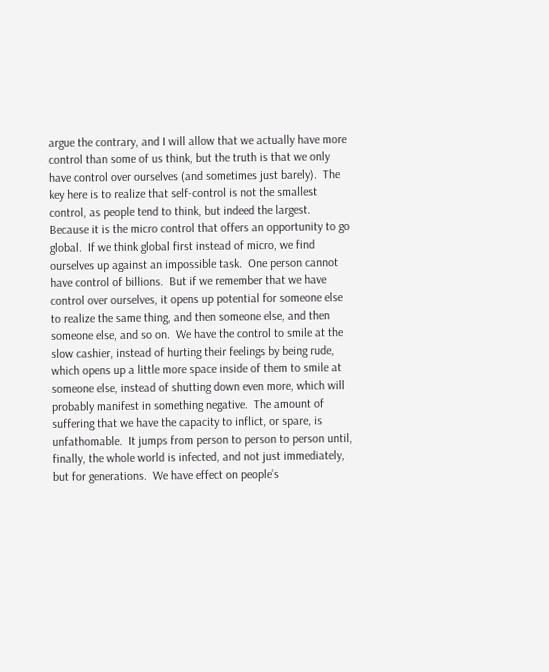argue the contrary, and I will allow that we actually have more control than some of us think, but the truth is that we only have control over ourselves (and sometimes just barely).  The key here is to realize that self-control is not the smallest control, as people tend to think, but indeed the largest.  Because it is the micro control that offers an opportunity to go global.  If we think global first instead of micro, we find ourselves up against an impossible task.  One person cannot have control of billions.  But if we remember that we have control over ourselves, it opens up potential for someone else to realize the same thing, and then someone else, and then someone else, and so on.  We have the control to smile at the slow cashier, instead of hurting their feelings by being rude, which opens up a little more space inside of them to smile at someone else, instead of shutting down even more, which will probably manifest in something negative.  The amount of suffering that we have the capacity to inflict, or spare, is unfathomable.  It jumps from person to person to person until, finally, the whole world is infected, and not just immediately, but for generations.  We have effect on people’s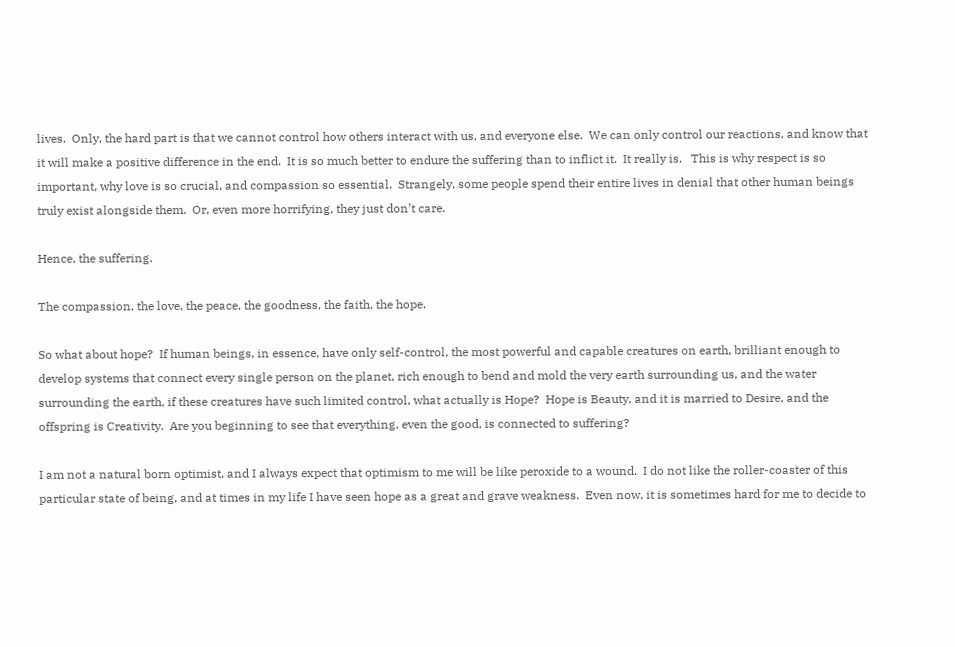lives.  Only, the hard part is that we cannot control how others interact with us, and everyone else.  We can only control our reactions, and know that it will make a positive difference in the end.  It is so much better to endure the suffering than to inflict it.  It really is.   This is why respect is so important, why love is so crucial, and compassion so essential.  Strangely, some people spend their entire lives in denial that other human beings truly exist alongside them.  Or, even more horrifying, they just don’t care.

Hence, the suffering.

The compassion, the love, the peace, the goodness, the faith, the hope.

So what about hope?  If human beings, in essence, have only self-control, the most powerful and capable creatures on earth, brilliant enough to develop systems that connect every single person on the planet, rich enough to bend and mold the very earth surrounding us, and the water surrounding the earth, if these creatures have such limited control, what actually is Hope?  Hope is Beauty, and it is married to Desire, and the offspring is Creativity.  Are you beginning to see that everything, even the good, is connected to suffering?

I am not a natural born optimist, and I always expect that optimism to me will be like peroxide to a wound.  I do not like the roller-coaster of this particular state of being, and at times in my life I have seen hope as a great and grave weakness.  Even now, it is sometimes hard for me to decide to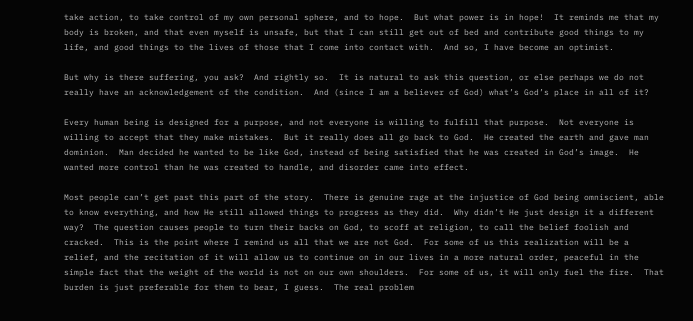take action, to take control of my own personal sphere, and to hope.  But what power is in hope!  It reminds me that my body is broken, and that even myself is unsafe, but that I can still get out of bed and contribute good things to my life, and good things to the lives of those that I come into contact with.  And so, I have become an optimist.

But why is there suffering, you ask?  And rightly so.  It is natural to ask this question, or else perhaps we do not really have an acknowledgement of the condition.  And (since I am a believer of God) what’s God’s place in all of it?

Every human being is designed for a purpose, and not everyone is willing to fulfill that purpose.  Not everyone is willing to accept that they make mistakes.  But it really does all go back to God.  He created the earth and gave man dominion.  Man decided he wanted to be like God, instead of being satisfied that he was created in God’s image.  He wanted more control than he was created to handle, and disorder came into effect.

Most people can’t get past this part of the story.  There is genuine rage at the injustice of God being omniscient, able to know everything, and how He still allowed things to progress as they did.  Why didn’t He just design it a different way?  The question causes people to turn their backs on God, to scoff at religion, to call the belief foolish and cracked.  This is the point where I remind us all that we are not God.  For some of us this realization will be a relief, and the recitation of it will allow us to continue on in our lives in a more natural order, peaceful in the simple fact that the weight of the world is not on our own shoulders.  For some of us, it will only fuel the fire.  That burden is just preferable for them to bear, I guess.  The real problem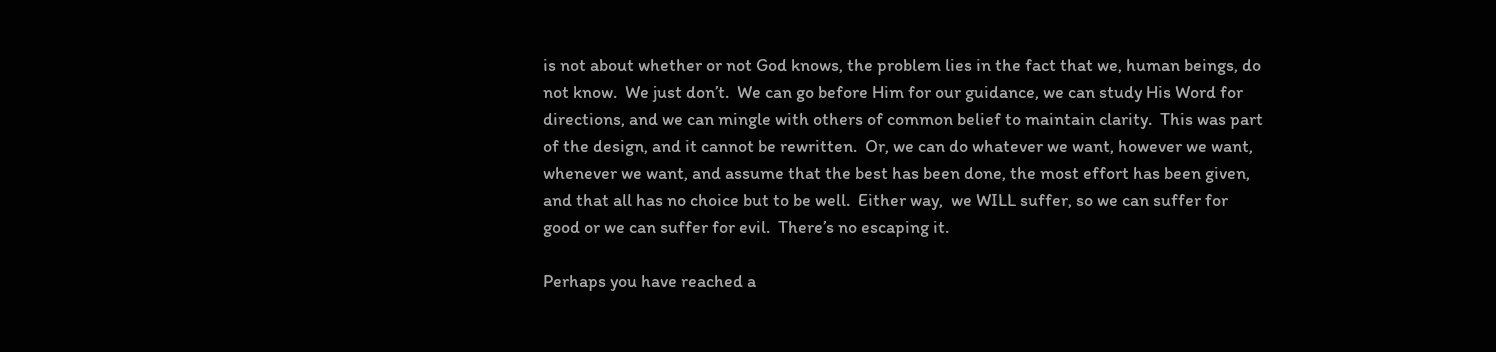is not about whether or not God knows, the problem lies in the fact that we, human beings, do not know.  We just don’t.  We can go before Him for our guidance, we can study His Word for directions, and we can mingle with others of common belief to maintain clarity.  This was part of the design, and it cannot be rewritten.  Or, we can do whatever we want, however we want, whenever we want, and assume that the best has been done, the most effort has been given, and that all has no choice but to be well.  Either way,  we WILL suffer, so we can suffer for good or we can suffer for evil.  There’s no escaping it.

Perhaps you have reached a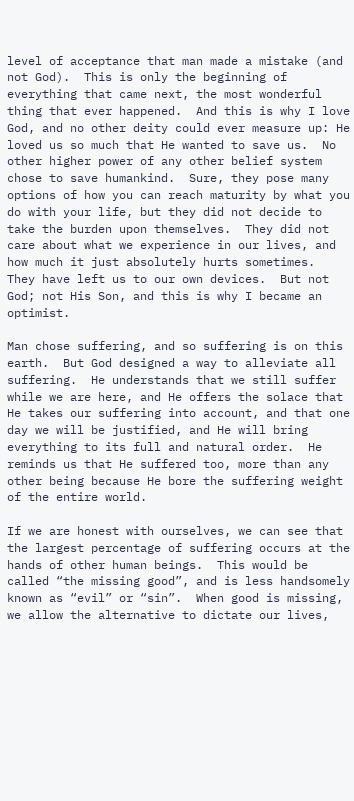level of acceptance that man made a mistake (and not God).  This is only the beginning of everything that came next, the most wonderful thing that ever happened.  And this is why I love God, and no other deity could ever measure up: He loved us so much that He wanted to save us.  No other higher power of any other belief system chose to save humankind.  Sure, they pose many options of how you can reach maturity by what you do with your life, but they did not decide to take the burden upon themselves.  They did not care about what we experience in our lives, and how much it just absolutely hurts sometimes.  They have left us to our own devices.  But not God; not His Son, and this is why I became an optimist.

Man chose suffering, and so suffering is on this earth.  But God designed a way to alleviate all suffering.  He understands that we still suffer while we are here, and He offers the solace that He takes our suffering into account, and that one day we will be justified, and He will bring everything to its full and natural order.  He reminds us that He suffered too, more than any other being because He bore the suffering weight of the entire world.

If we are honest with ourselves, we can see that the largest percentage of suffering occurs at the hands of other human beings.  This would be called “the missing good”, and is less handsomely known as “evil” or “sin”.  When good is missing, we allow the alternative to dictate our lives,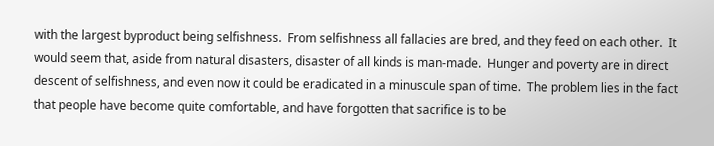with the largest byproduct being selfishness.  From selfishness all fallacies are bred, and they feed on each other.  It would seem that, aside from natural disasters, disaster of all kinds is man-made.  Hunger and poverty are in direct descent of selfishness, and even now it could be eradicated in a minuscule span of time.  The problem lies in the fact that people have become quite comfortable, and have forgotten that sacrifice is to be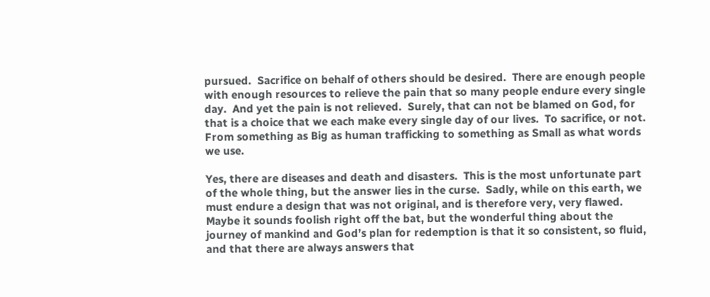pursued.  Sacrifice on behalf of others should be desired.  There are enough people with enough resources to relieve the pain that so many people endure every single day.  And yet the pain is not relieved.  Surely, that can not be blamed on God, for that is a choice that we each make every single day of our lives.  To sacrifice, or not.  From something as Big as human trafficking to something as Small as what words we use.

Yes, there are diseases and death and disasters.  This is the most unfortunate part of the whole thing, but the answer lies in the curse.  Sadly, while on this earth, we must endure a design that was not original, and is therefore very, very flawed.  Maybe it sounds foolish right off the bat, but the wonderful thing about the journey of mankind and God’s plan for redemption is that it so consistent, so fluid, and that there are always answers that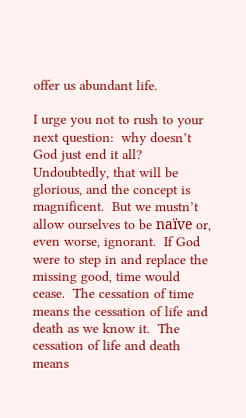offer us abundant life.

I urge you not to rush to your next question:  why doesn’t God just end it all?  Undoubtedly, that will be glorious, and the concept is magnificent.  But we mustn’t allow ourselves to be naïve or, even worse, ignorant.  If God were to step in and replace the missing good, time would cease.  The cessation of time means the cessation of life and death as we know it.  The cessation of life and death means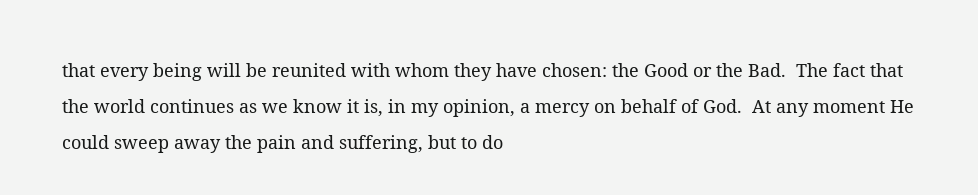that every being will be reunited with whom they have chosen: the Good or the Bad.  The fact that the world continues as we know it is, in my opinion, a mercy on behalf of God.  At any moment He could sweep away the pain and suffering, but to do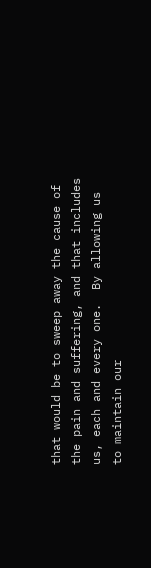that would be to sweep away the cause of the pain and suffering, and that includes us, each and every one.  By allowing us to maintain our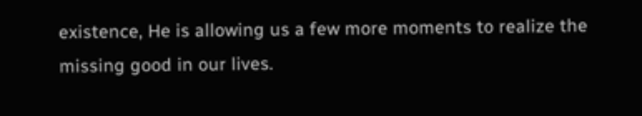existence, He is allowing us a few more moments to realize the missing good in our lives.